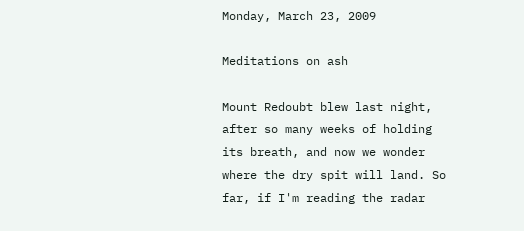Monday, March 23, 2009

Meditations on ash

Mount Redoubt blew last night, after so many weeks of holding its breath, and now we wonder where the dry spit will land. So far, if I'm reading the radar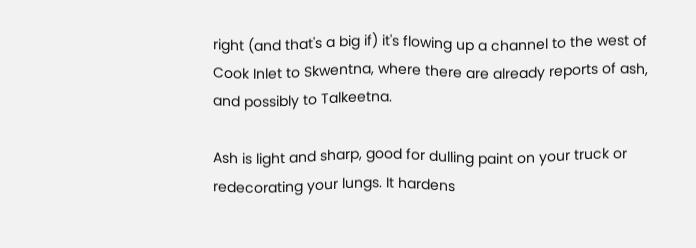right (and that's a big if) it's flowing up a channel to the west of Cook Inlet to Skwentna, where there are already reports of ash, and possibly to Talkeetna.

Ash is light and sharp, good for dulling paint on your truck or redecorating your lungs. It hardens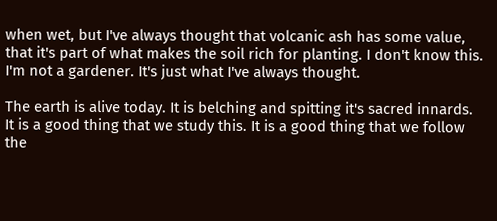when wet, but I've always thought that volcanic ash has some value, that it's part of what makes the soil rich for planting. I don't know this. I'm not a gardener. It's just what I've always thought.

The earth is alive today. It is belching and spitting it's sacred innards. It is a good thing that we study this. It is a good thing that we follow the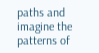paths and imagine the patterns of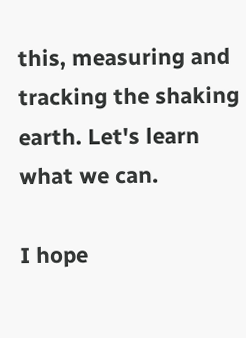this, measuring and tracking the shaking earth. Let's learn what we can.

I hope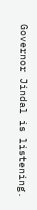Governor Jindal is listening.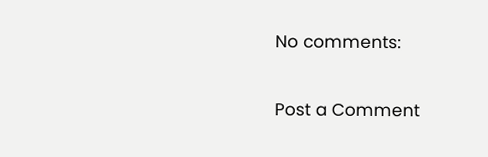No comments:

Post a Comment